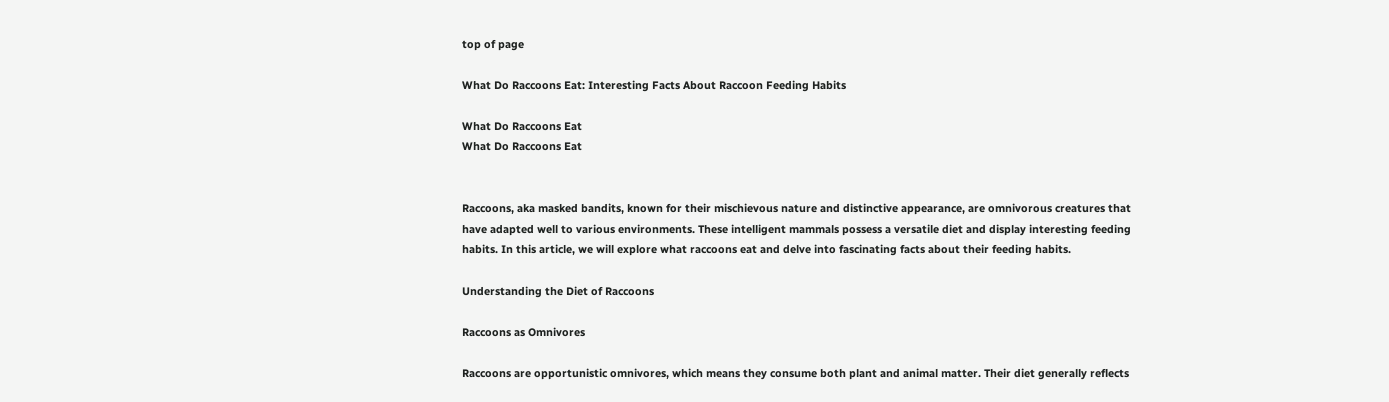top of page

What Do Raccoons Eat: Interesting Facts About Raccoon Feeding Habits

What Do Raccoons Eat
What Do Raccoons Eat


Raccoons, aka masked bandits, known for their mischievous nature and distinctive appearance, are omnivorous creatures that have adapted well to various environments. These intelligent mammals possess a versatile diet and display interesting feeding habits. In this article, we will explore what raccoons eat and delve into fascinating facts about their feeding habits.

Understanding the Diet of Raccoons

Raccoons as Omnivores

Raccoons are opportunistic omnivores, which means they consume both plant and animal matter. Their diet generally reflects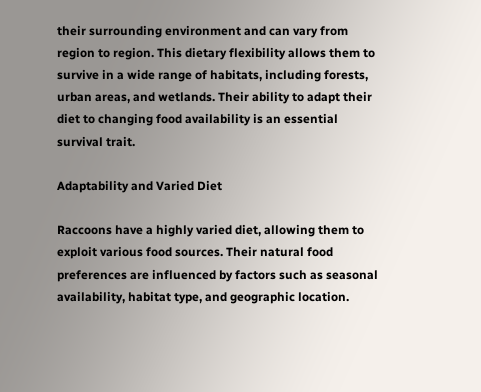their surrounding environment and can vary from region to region. This dietary flexibility allows them to survive in a wide range of habitats, including forests, urban areas, and wetlands. Their ability to adapt their diet to changing food availability is an essential survival trait.

Adaptability and Varied Diet

Raccoons have a highly varied diet, allowing them to exploit various food sources. Their natural food preferences are influenced by factors such as seasonal availability, habitat type, and geographic location.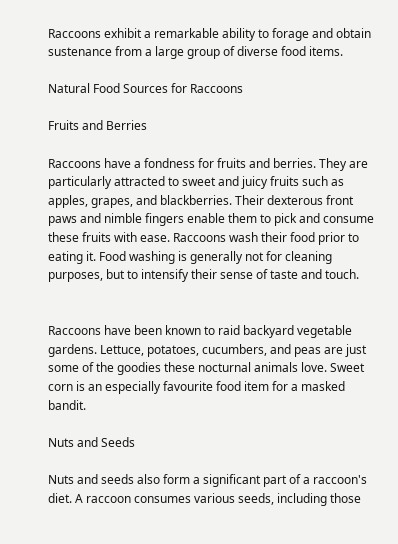Raccoons exhibit a remarkable ability to forage and obtain sustenance from a large group of diverse food items.

Natural Food Sources for Raccoons

Fruits and Berries

Raccoons have a fondness for fruits and berries. They are particularly attracted to sweet and juicy fruits such as apples, grapes, and blackberries. Their dexterous front paws and nimble fingers enable them to pick and consume these fruits with ease. Raccoons wash their food prior to eating it. Food washing is generally not for cleaning purposes, but to intensify their sense of taste and touch.


Raccoons have been known to raid backyard vegetable gardens. Lettuce, potatoes, cucumbers, and peas are just some of the goodies these nocturnal animals love. Sweet corn is an especially favourite food item for a masked bandit.

Nuts and Seeds

Nuts and seeds also form a significant part of a raccoon's diet. A raccoon consumes various seeds, including those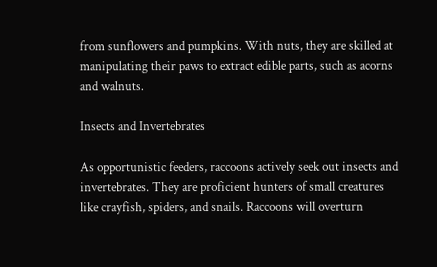from sunflowers and pumpkins. With nuts, they are skilled at manipulating their paws to extract edible parts, such as acorns and walnuts.

Insects and Invertebrates

As opportunistic feeders, raccoons actively seek out insects and invertebrates. They are proficient hunters of small creatures like crayfish, spiders, and snails. Raccoons will overturn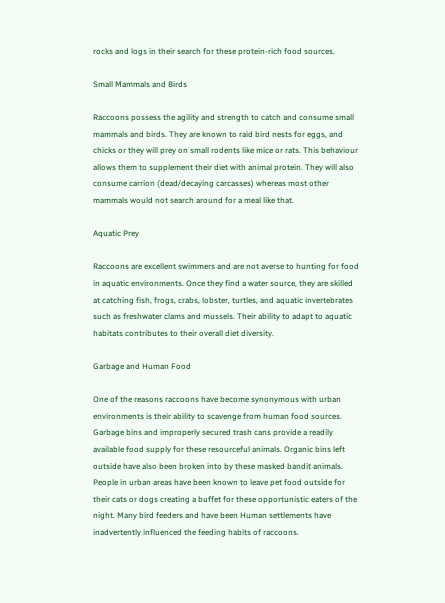rocks and logs in their search for these protein-rich food sources.

Small Mammals and Birds

Raccoons possess the agility and strength to catch and consume small mammals and birds. They are known to raid bird nests for eggs, and chicks or they will prey on small rodents like mice or rats. This behaviour allows them to supplement their diet with animal protein. They will also consume carrion (dead/decaying carcasses) whereas most other mammals would not search around for a meal like that.

Aquatic Prey

Raccoons are excellent swimmers and are not averse to hunting for food in aquatic environments. Once they find a water source, they are skilled at catching fish, frogs, crabs, lobster, turtles, and aquatic invertebrates such as freshwater clams and mussels. Their ability to adapt to aquatic habitats contributes to their overall diet diversity.

Garbage and Human Food

One of the reasons raccoons have become synonymous with urban environments is their ability to scavenge from human food sources. Garbage bins and improperly secured trash cans provide a readily available food supply for these resourceful animals. Organic bins left outside have also been broken into by these masked bandit animals. People in urban areas have been known to leave pet food outside for their cats or dogs creating a buffet for these opportunistic eaters of the night. Many bird feeders and have been Human settlements have inadvertently influenced the feeding habits of raccoons.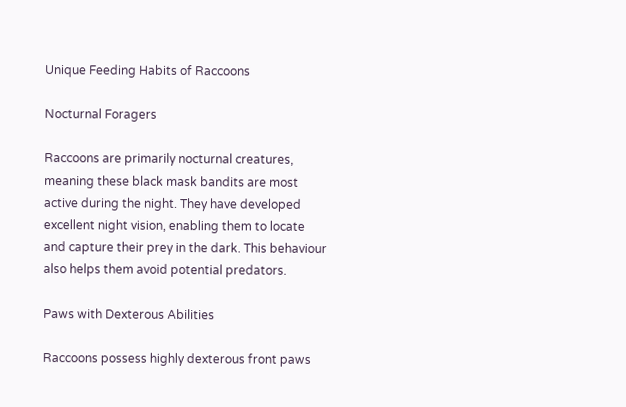Unique Feeding Habits of Raccoons

Nocturnal Foragers

Raccoons are primarily nocturnal creatures, meaning these black mask bandits are most active during the night. They have developed excellent night vision, enabling them to locate and capture their prey in the dark. This behaviour also helps them avoid potential predators.

Paws with Dexterous Abilities

Raccoons possess highly dexterous front paws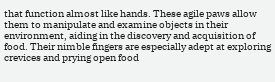that function almost like hands. These agile paws allow them to manipulate and examine objects in their environment, aiding in the discovery and acquisition of food. Their nimble fingers are especially adept at exploring crevices and prying open food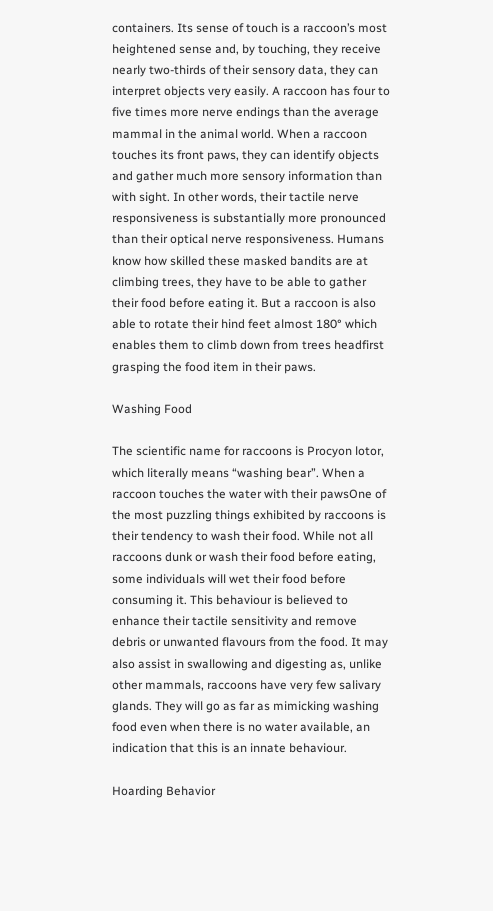containers. Its sense of touch is a raccoon’s most heightened sense and, by touching, they receive nearly two-thirds of their sensory data, they can interpret objects very easily. A raccoon has four to five times more nerve endings than the average mammal in the animal world. When a raccoon touches its front paws, they can identify objects and gather much more sensory information than with sight. In other words, their tactile nerve responsiveness is substantially more pronounced than their optical nerve responsiveness. Humans know how skilled these masked bandits are at climbing trees, they have to be able to gather their food before eating it. But a raccoon is also able to rotate their hind feet almost 180° which enables them to climb down from trees headfirst grasping the food item in their paws.

Washing Food

The scientific name for raccoons is Procyon lotor, which literally means “washing bear”. When a raccoon touches the water with their pawsOne of the most puzzling things exhibited by raccoons is their tendency to wash their food. While not all raccoons dunk or wash their food before eating, some individuals will wet their food before consuming it. This behaviour is believed to enhance their tactile sensitivity and remove debris or unwanted flavours from the food. It may also assist in swallowing and digesting as, unlike other mammals, raccoons have very few salivary glands. They will go as far as mimicking washing food even when there is no water available, an indication that this is an innate behaviour.

Hoarding Behavior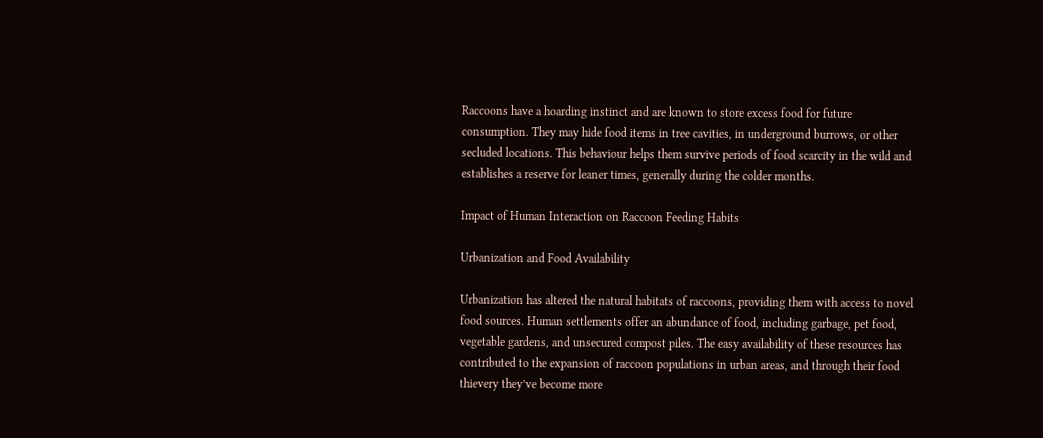Raccoons have a hoarding instinct and are known to store excess food for future consumption. They may hide food items in tree cavities, in underground burrows, or other secluded locations. This behaviour helps them survive periods of food scarcity in the wild and establishes a reserve for leaner times, generally during the colder months.

Impact of Human Interaction on Raccoon Feeding Habits

Urbanization and Food Availability

Urbanization has altered the natural habitats of raccoons, providing them with access to novel food sources. Human settlements offer an abundance of food, including garbage, pet food, vegetable gardens, and unsecured compost piles. The easy availability of these resources has contributed to the expansion of raccoon populations in urban areas, and through their food thievery they’ve become more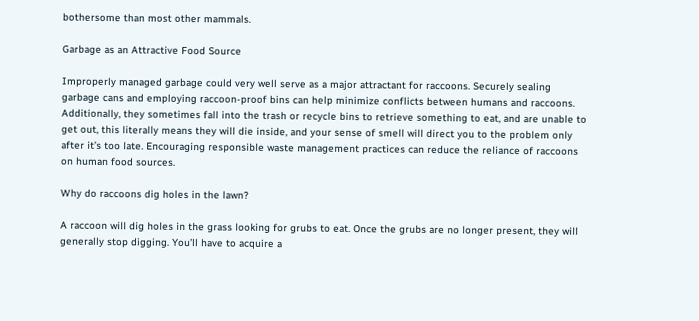bothersome than most other mammals.

Garbage as an Attractive Food Source

Improperly managed garbage could very well serve as a major attractant for raccoons. Securely sealing garbage cans and employing raccoon-proof bins can help minimize conflicts between humans and raccoons. Additionally, they sometimes fall into the trash or recycle bins to retrieve something to eat, and are unable to get out, this literally means they will die inside, and your sense of smell will direct you to the problem only after it’s too late. Encouraging responsible waste management practices can reduce the reliance of raccoons on human food sources.

Why do raccoons dig holes in the lawn?

A raccoon will dig holes in the grass looking for grubs to eat. Once the grubs are no longer present, they will generally stop digging. You’ll have to acquire a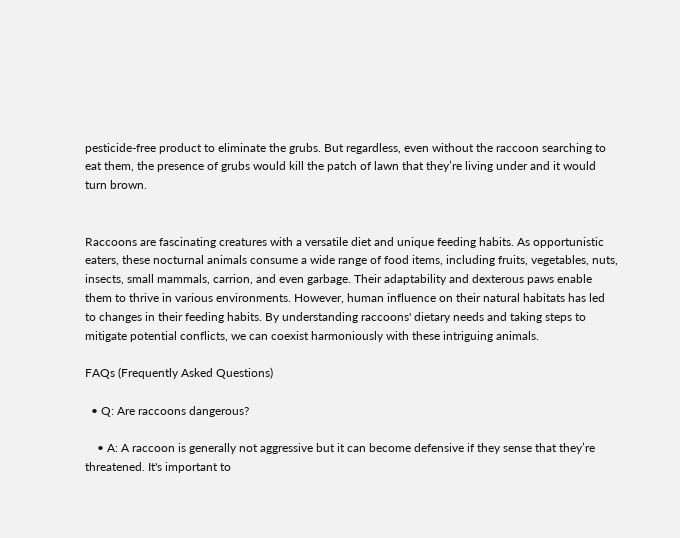pesticide-free product to eliminate the grubs. But regardless, even without the raccoon searching to eat them, the presence of grubs would kill the patch of lawn that they’re living under and it would turn brown.


Raccoons are fascinating creatures with a versatile diet and unique feeding habits. As opportunistic eaters, these nocturnal animals consume a wide range of food items, including fruits, vegetables, nuts, insects, small mammals, carrion, and even garbage. Their adaptability and dexterous paws enable them to thrive in various environments. However, human influence on their natural habitats has led to changes in their feeding habits. By understanding raccoons' dietary needs and taking steps to mitigate potential conflicts, we can coexist harmoniously with these intriguing animals.

FAQs (Frequently Asked Questions)

  • Q: Are raccoons dangerous?

    • A: A raccoon is generally not aggressive but it can become defensive if they sense that they’re threatened. It's important to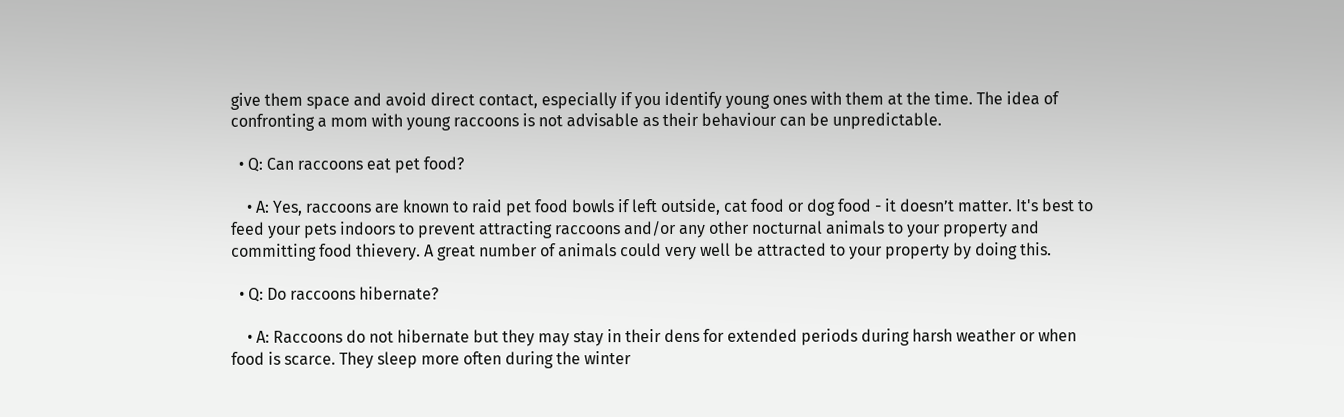give them space and avoid direct contact, especially if you identify young ones with them at the time. The idea of confronting a mom with young raccoons is not advisable as their behaviour can be unpredictable.

  • Q: Can raccoons eat pet food?

    • A: Yes, raccoons are known to raid pet food bowls if left outside, cat food or dog food - it doesn’t matter. It's best to feed your pets indoors to prevent attracting raccoons and/or any other nocturnal animals to your property and committing food thievery. A great number of animals could very well be attracted to your property by doing this.

  • Q: Do raccoons hibernate?

    • A: Raccoons do not hibernate but they may stay in their dens for extended periods during harsh weather or when food is scarce. They sleep more often during the winter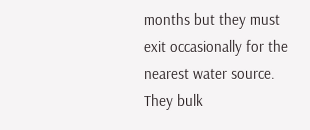months but they must exit occasionally for the nearest water source. They bulk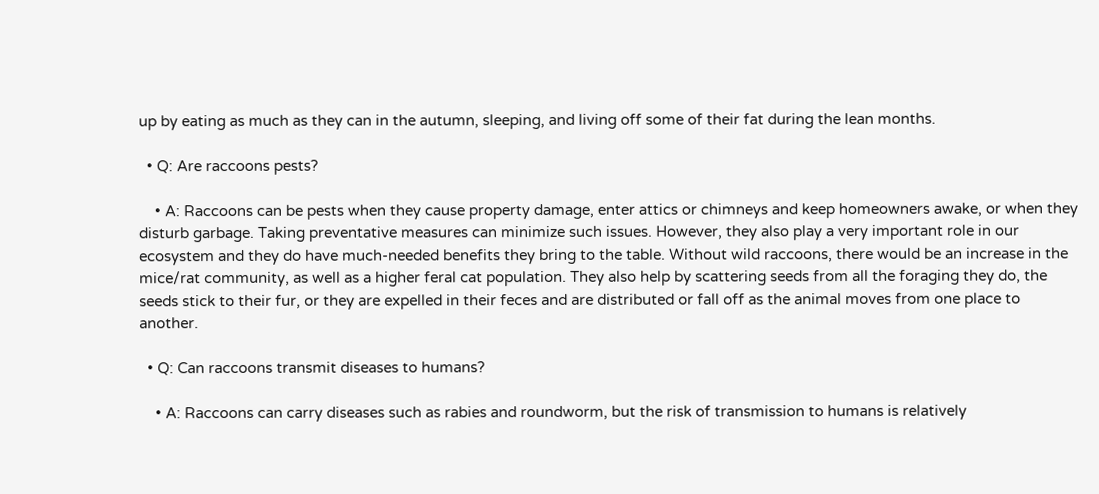up by eating as much as they can in the autumn, sleeping, and living off some of their fat during the lean months.

  • Q: Are raccoons pests?

    • A: Raccoons can be pests when they cause property damage, enter attics or chimneys and keep homeowners awake, or when they disturb garbage. Taking preventative measures can minimize such issues. However, they also play a very important role in our ecosystem and they do have much-needed benefits they bring to the table. Without wild raccoons, there would be an increase in the mice/rat community, as well as a higher feral cat population. They also help by scattering seeds from all the foraging they do, the seeds stick to their fur, or they are expelled in their feces and are distributed or fall off as the animal moves from one place to another.

  • Q: Can raccoons transmit diseases to humans?

    • A: Raccoons can carry diseases such as rabies and roundworm, but the risk of transmission to humans is relatively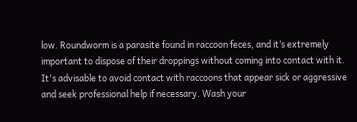low. Roundworm is a parasite found in raccoon feces, and it’s extremely important to dispose of their droppings without coming into contact with it. It's advisable to avoid contact with raccoons that appear sick or aggressive and seek professional help if necessary. Wash your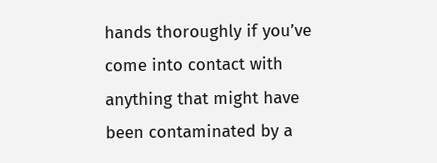hands thoroughly if you’ve come into contact with anything that might have been contaminated by a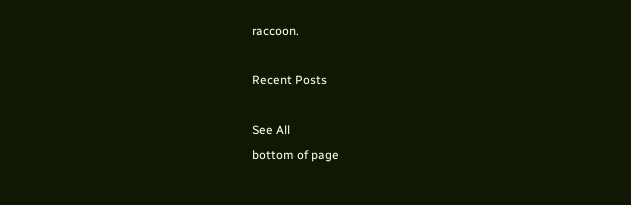raccoon.

Recent Posts

See All
bottom of page